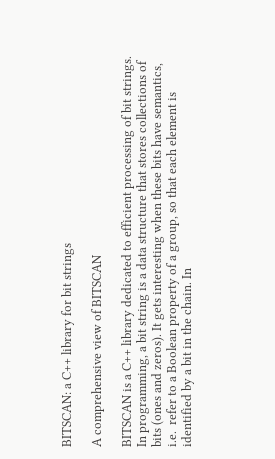BITSCAN: a C++ library for bit strings

A comprehensive view of BITSCAN

BITSCAN is a C++ library dedicated to efficient processing of bit strings. In programming, a bit string is a data structure that stores collections of bits (ones and zeros). It gets interesting when these bits have semantics, i.e.  refer to a Boolean property of a group, so that each element is identified by a bit in the chain. In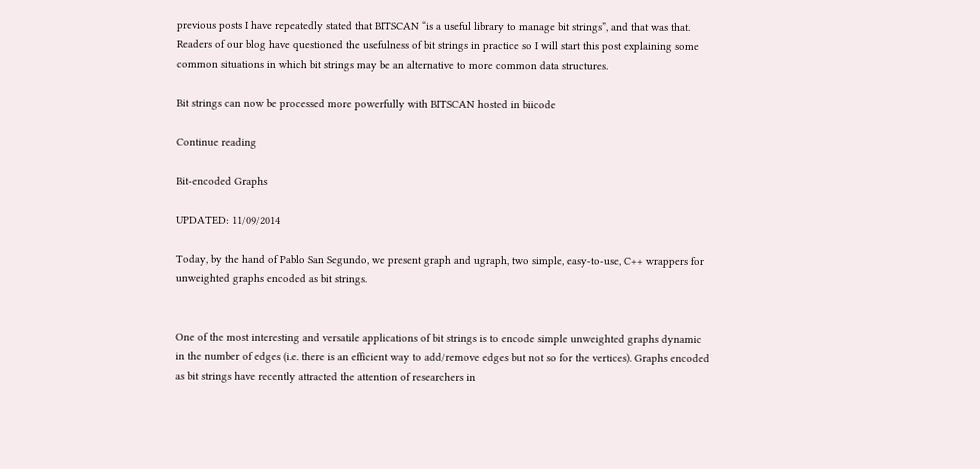previous posts I have repeatedly stated that BITSCAN “is a useful library to manage bit strings”, and that was that. Readers of our blog have questioned the usefulness of bit strings in practice so I will start this post explaining some common situations in which bit strings may be an alternative to more common data structures.

Bit strings can now be processed more powerfully with BITSCAN hosted in biicode

Continue reading

Bit-encoded Graphs

UPDATED: 11/09/2014

Today, by the hand of Pablo San Segundo, we present graph and ugraph, two simple, easy-to-use, C++ wrappers for unweighted graphs encoded as bit strings.


One of the most interesting and versatile applications of bit strings is to encode simple unweighted graphs dynamic in the number of edges (i.e. there is an efficient way to add/remove edges but not so for the vertices). Graphs encoded as bit strings have recently attracted the attention of researchers in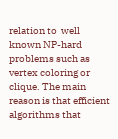relation to  well known NP-hard problems such as vertex coloring or clique. The main reason is that efficient algorithms that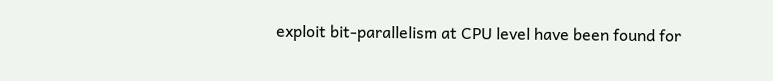exploit bit-parallelism at CPU level have been found for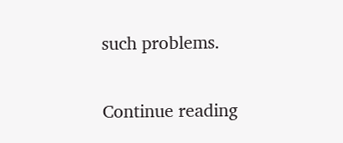such problems.

Continue reading